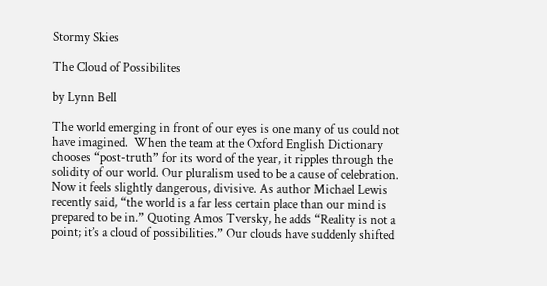Stormy Skies

The Cloud of Possibilites

by Lynn Bell

The world emerging in front of our eyes is one many of us could not have imagined.  When the team at the Oxford English Dictionary chooses “post-truth” for its word of the year, it ripples through the solidity of our world. Our pluralism used to be a cause of celebration. Now it feels slightly dangerous, divisive. As author Michael Lewis recently said, “the world is a far less certain place than our mind is prepared to be in.” Quoting Amos Tversky, he adds “Reality is not a point; it’s a cloud of possibilities.” Our clouds have suddenly shifted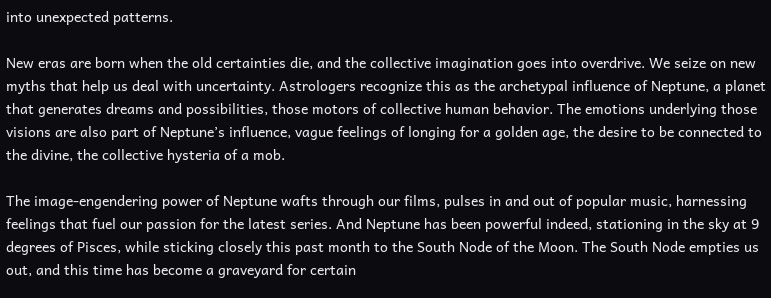into unexpected patterns.

New eras are born when the old certainties die, and the collective imagination goes into overdrive. We seize on new myths that help us deal with uncertainty. Astrologers recognize this as the archetypal influence of Neptune, a planet that generates dreams and possibilities, those motors of collective human behavior. The emotions underlying those visions are also part of Neptune’s influence, vague feelings of longing for a golden age, the desire to be connected to the divine, the collective hysteria of a mob.

The image-engendering power of Neptune wafts through our films, pulses in and out of popular music, harnessing feelings that fuel our passion for the latest series. And Neptune has been powerful indeed, stationing in the sky at 9 degrees of Pisces, while sticking closely this past month to the South Node of the Moon. The South Node empties us out, and this time has become a graveyard for certain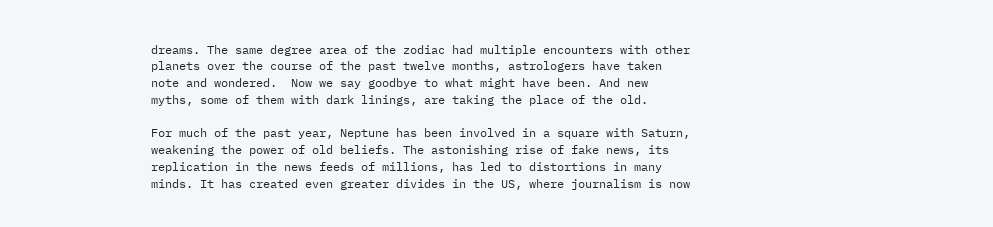dreams. The same degree area of the zodiac had multiple encounters with other planets over the course of the past twelve months, astrologers have taken note and wondered.  Now we say goodbye to what might have been. And new myths, some of them with dark linings, are taking the place of the old.

For much of the past year, Neptune has been involved in a square with Saturn, weakening the power of old beliefs. The astonishing rise of fake news, its replication in the news feeds of millions, has led to distortions in many minds. It has created even greater divides in the US, where journalism is now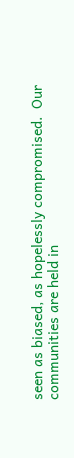seen as biased, as hopelessly compromised.  Our communities are held in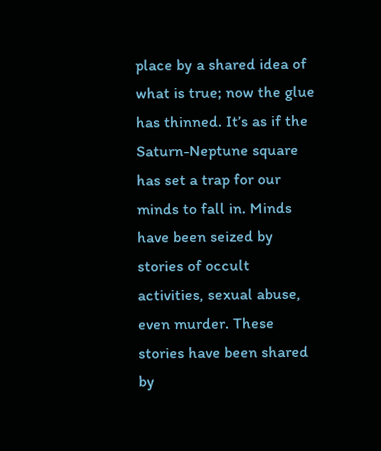place by a shared idea of what is true; now the glue has thinned. It’s as if the Saturn-Neptune square has set a trap for our minds to fall in. Minds have been seized by stories of occult activities, sexual abuse, even murder. These stories have been shared by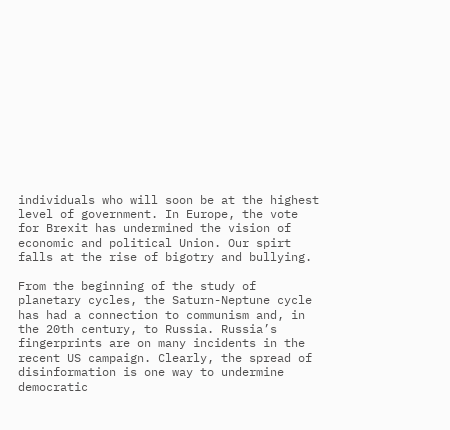individuals who will soon be at the highest level of government. In Europe, the vote for Brexit has undermined the vision of economic and political Union. Our spirt falls at the rise of bigotry and bullying.

From the beginning of the study of planetary cycles, the Saturn-Neptune cycle has had a connection to communism and, in the 20th century, to Russia. Russia’s fingerprints are on many incidents in the recent US campaign. Clearly, the spread of disinformation is one way to undermine democratic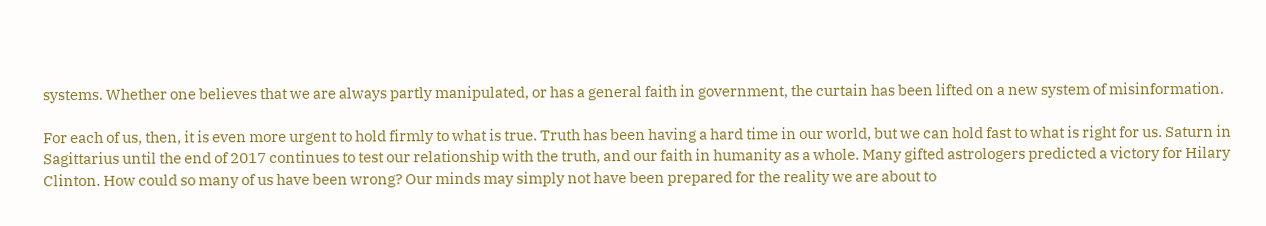systems. Whether one believes that we are always partly manipulated, or has a general faith in government, the curtain has been lifted on a new system of misinformation.

For each of us, then, it is even more urgent to hold firmly to what is true. Truth has been having a hard time in our world, but we can hold fast to what is right for us. Saturn in Sagittarius until the end of 2017 continues to test our relationship with the truth, and our faith in humanity as a whole. Many gifted astrologers predicted a victory for Hilary Clinton. How could so many of us have been wrong? Our minds may simply not have been prepared for the reality we are about to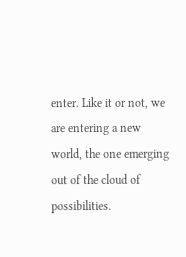enter. Like it or not, we are entering a new world, the one emerging out of the cloud of possibilities.